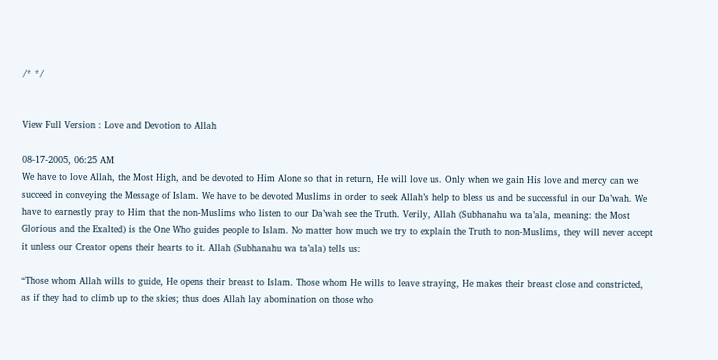/* */


View Full Version : Love and Devotion to Allah

08-17-2005, 06:25 AM
We have to love Allah, the Most High, and be devoted to Him Alone so that in return, He will love us. Only when we gain His love and mercy can we succeed in conveying the Message of Islam. We have to be devoted Muslims in order to seek Allah’s help to bless us and be successful in our Da’wah. We have to earnestly pray to Him that the non-Muslims who listen to our Da’wah see the Truth. Verily, Allah (Subhanahu wa ta’ala, meaning: the Most Glorious and the Exalted) is the One Who guides people to Islam. No matter how much we try to explain the Truth to non-Muslims, they will never accept it unless our Creator opens their hearts to it. Allah (Subhanahu wa ta’ala) tells us:

“Those whom Allah wills to guide, He opens their breast to Islam. Those whom He wills to leave straying, He makes their breast close and constricted, as if they had to climb up to the skies; thus does Allah lay abomination on those who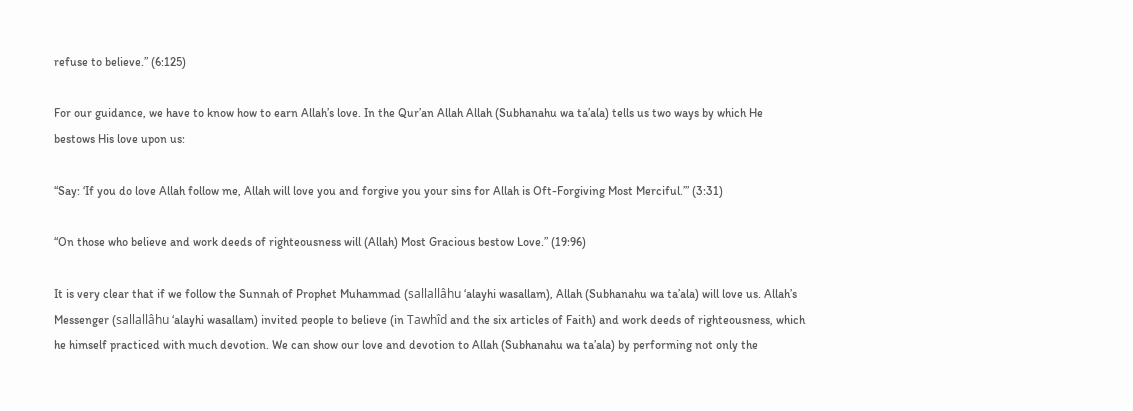refuse to believe.” (6:125)

For our guidance, we have to know how to earn Allah’s love. In the Qur’an Allah Allah (Subhanahu wa ta’ala) tells us two ways by which He bestows His love upon us:

“Say: ‘If you do love Allah follow me, Allah will love you and forgive you your sins for Allah is Oft-Forgiving Most Merciful.’” (3:31)

“On those who believe and work deeds of righteousness will (Allah) Most Gracious bestow Love.” (19:96)

It is very clear that if we follow the Sunnah of Prophet Muhammad (sallallâhu ‘alayhi wasallam), Allah (Subhanahu wa ta’ala) will love us. Allah’s Messenger (sallallâhu ‘alayhi wasallam) invited people to believe (in Tawhîd and the six articles of Faith) and work deeds of righteousness, which he himself practiced with much devotion. We can show our love and devotion to Allah (Subhanahu wa ta’ala) by performing not only the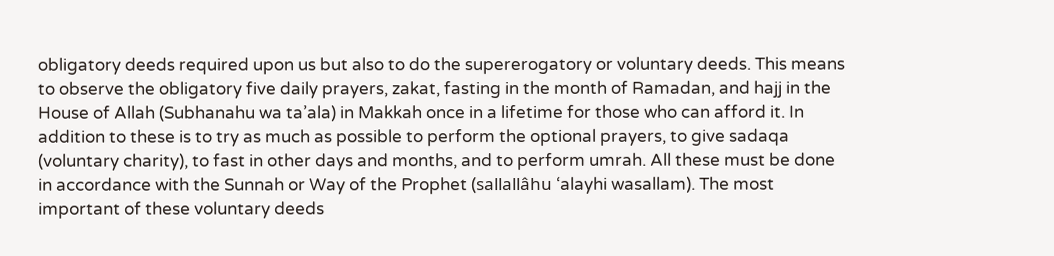obligatory deeds required upon us but also to do the supererogatory or voluntary deeds. This means to observe the obligatory five daily prayers, zakat, fasting in the month of Ramadan, and hajj in the House of Allah (Subhanahu wa ta’ala) in Makkah once in a lifetime for those who can afford it. In addition to these is to try as much as possible to perform the optional prayers, to give sadaqa (voluntary charity), to fast in other days and months, and to perform umrah. All these must be done in accordance with the Sunnah or Way of the Prophet (sallallâhu ‘alayhi wasallam). The most important of these voluntary deeds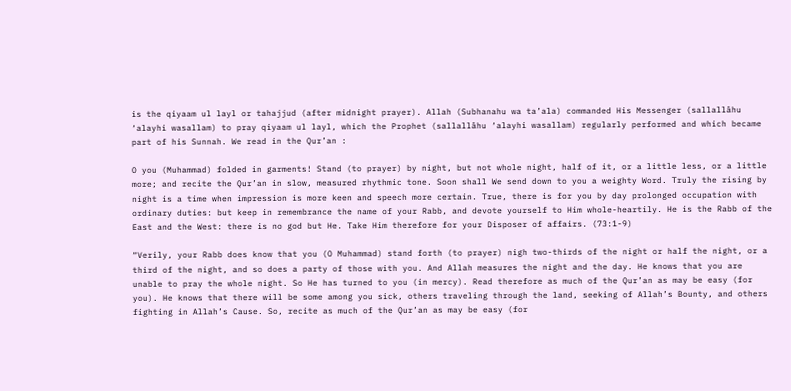is the qiyaam ul layl or tahajjud (after midnight prayer). Allah (Subhanahu wa ta’ala) commanded His Messenger (sallallâhu ‘alayhi wasallam) to pray qiyaam ul layl, which the Prophet (sallallâhu ‘alayhi wasallam) regularly performed and which became part of his Sunnah. We read in the Qur’an :

O you (Muhammad) folded in garments! Stand (to prayer) by night, but not whole night, half of it, or a little less, or a little more; and recite the Qur’an in slow, measured rhythmic tone. Soon shall We send down to you a weighty Word. Truly the rising by night is a time when impression is more keen and speech more certain. True, there is for you by day prolonged occupation with ordinary duties: but keep in remembrance the name of your Rabb, and devote yourself to Him whole-heartily. He is the Rabb of the East and the West: there is no god but He. Take Him therefore for your Disposer of affairs. (73:1-9)

“Verily, your Rabb does know that you (O Muhammad) stand forth (to prayer) nigh two-thirds of the night or half the night, or a third of the night, and so does a party of those with you. And Allah measures the night and the day. He knows that you are unable to pray the whole night. So He has turned to you (in mercy). Read therefore as much of the Qur’an as may be easy (for you). He knows that there will be some among you sick, others traveling through the land, seeking of Allah’s Bounty, and others fighting in Allah’s Cause. So, recite as much of the Qur’an as may be easy (for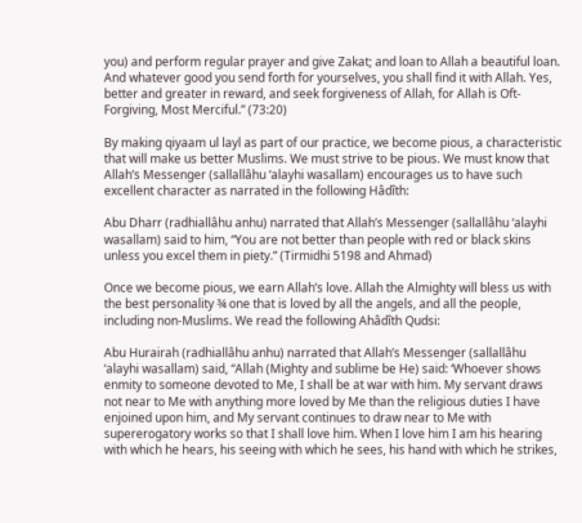you) and perform regular prayer and give Zakat; and loan to Allah a beautiful loan. And whatever good you send forth for yourselves, you shall find it with Allah. Yes, better and greater in reward, and seek forgiveness of Allah, for Allah is Oft-Forgiving, Most Merciful.” (73:20)

By making qiyaam ul layl as part of our practice, we become pious, a characteristic that will make us better Muslims. We must strive to be pious. We must know that Allah’s Messenger (sallallâhu ‘alayhi wasallam) encourages us to have such excellent character as narrated in the following Hâdîth:

Abu Dharr (radhiallâhu anhu) narrated that Allah’s Messenger (sallallâhu ‘alayhi wasallam) said to him, “You are not better than people with red or black skins unless you excel them in piety.” (Tirmidhi 5198 and Ahmad)

Once we become pious, we earn Allah’s love. Allah the Almighty will bless us with the best personality ¾ one that is loved by all the angels, and all the people, including non-Muslims. We read the following Ahâdîth Qudsi:

Abu Hurairah (radhiallâhu anhu) narrated that Allah’s Messenger (sallallâhu ‘alayhi wasallam) said, “Allah (Mighty and sublime be He) said: ‘Whoever shows enmity to someone devoted to Me, I shall be at war with him. My servant draws not near to Me with anything more loved by Me than the religious duties I have enjoined upon him, and My servant continues to draw near to Me with supererogatory works so that I shall love him. When I love him I am his hearing with which he hears, his seeing with which he sees, his hand with which he strikes,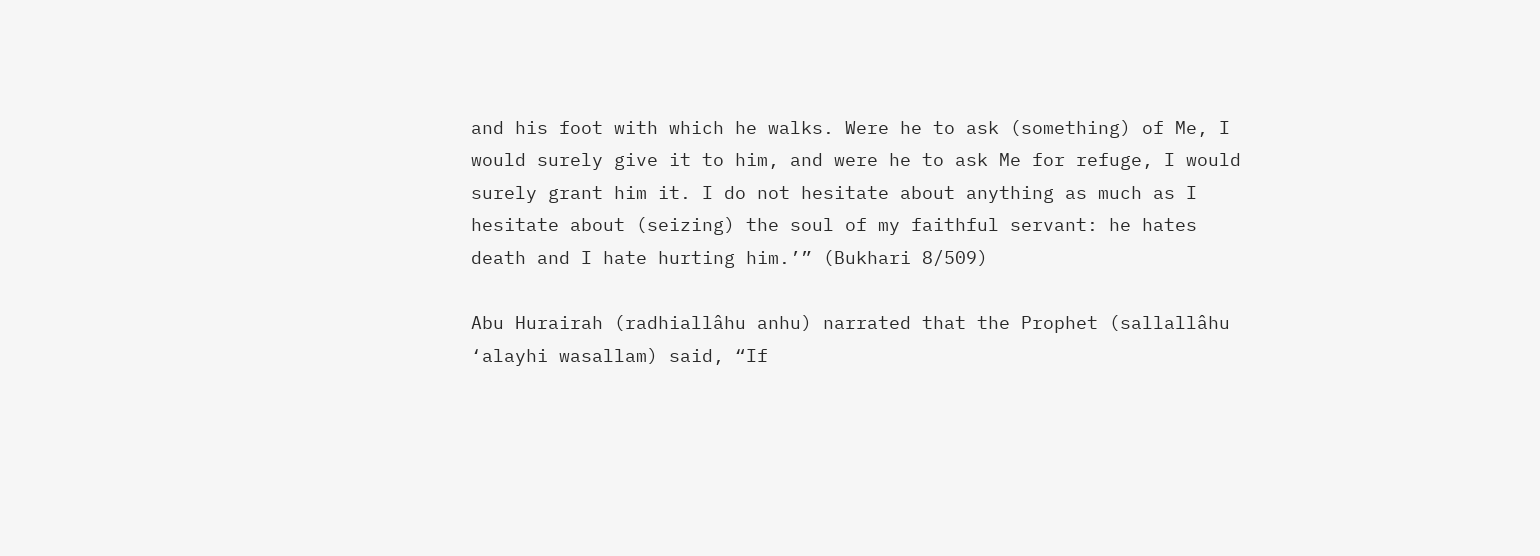and his foot with which he walks. Were he to ask (something) of Me, I would surely give it to him, and were he to ask Me for refuge, I would surely grant him it. I do not hesitate about anything as much as I hesitate about (seizing) the soul of my faithful servant: he hates death and I hate hurting him.’” (Bukhari 8/509)

Abu Hurairah (radhiallâhu anhu) narrated that the Prophet (sallallâhu ‘alayhi wasallam) said, “If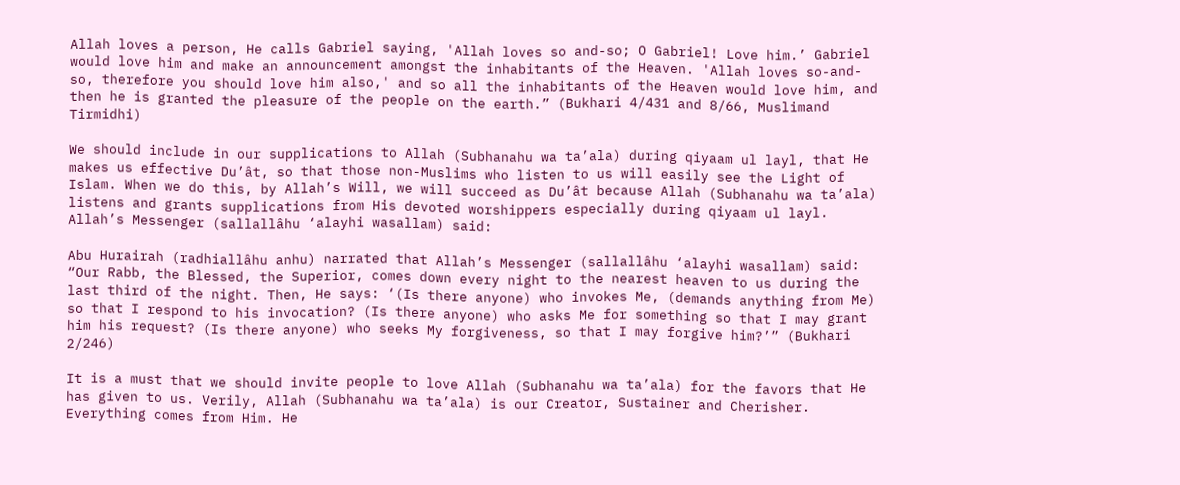Allah loves a person, He calls Gabriel saying, 'Allah loves so and-so; O Gabriel! Love him.’ Gabriel would love him and make an announcement amongst the inhabitants of the Heaven. 'Allah loves so-and-so, therefore you should love him also,' and so all the inhabitants of the Heaven would love him, and then he is granted the pleasure of the people on the earth.” (Bukhari 4/431 and 8/66, Muslimand Tirmidhi)

We should include in our supplications to Allah (Subhanahu wa ta’ala) during qiyaam ul layl, that He makes us effective Du’ât, so that those non-Muslims who listen to us will easily see the Light of Islam. When we do this, by Allah’s Will, we will succeed as Du’ât because Allah (Subhanahu wa ta’ala) listens and grants supplications from His devoted worshippers especially during qiyaam ul layl. Allah’s Messenger (sallallâhu ‘alayhi wasallam) said:

Abu Hurairah (radhiallâhu anhu) narrated that Allah’s Messenger (sallallâhu ‘alayhi wasallam) said: “Our Rabb, the Blessed, the Superior, comes down every night to the nearest heaven to us during the last third of the night. Then, He says: ‘(Is there anyone) who invokes Me, (demands anything from Me) so that I respond to his invocation? (Is there anyone) who asks Me for something so that I may grant him his request? (Is there anyone) who seeks My forgiveness, so that I may forgive him?’” (Bukhari 2/246)

It is a must that we should invite people to love Allah (Subhanahu wa ta’ala) for the favors that He has given to us. Verily, Allah (Subhanahu wa ta’ala) is our Creator, Sustainer and Cherisher. Everything comes from Him. He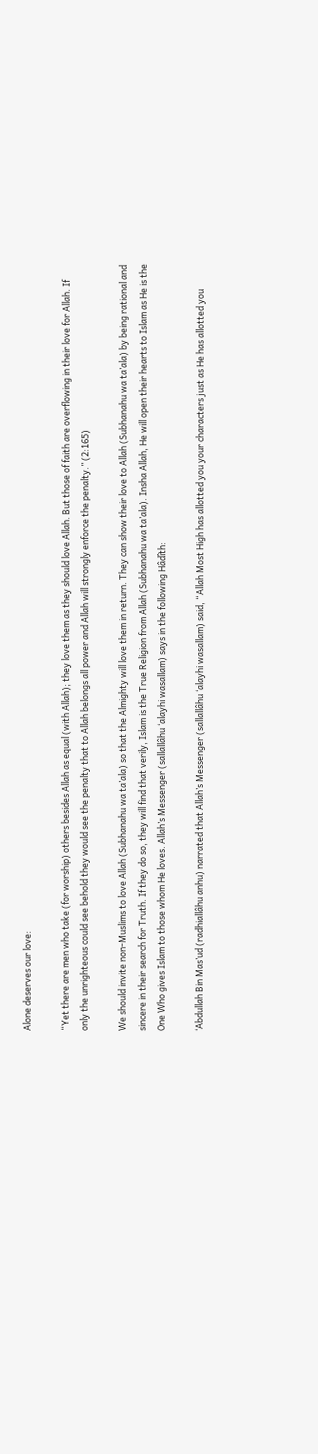Alone deserves our love:

“Yet there are men who take (for worship) others besides Allah as equal (with Allah); they love them as they should love Allah. But those of faith are overflowing in their love for Allah. If only the unrighteous could see behold they would see the penalty that to Allah belongs all power and Allah will strongly enforce the penalty.” (2:165)

We should invite non-Muslims to love Allah (Subhanahu wa ta’ala) so that the Almighty will love them in return. They can show their love to Allah (Subhanahu wa ta’ala) by being rational and sincere in their search for Truth. If they do so, they will find that verily, Islam is the True Religion from Allah (Subhanahu wa ta’ala). Insha Allah, He will open their hearts to Islam as He is the One Who gives Islam to those whom He loves. Allah’s Messenger (sallallâhu ‘alayhi wasallam) says in the following Hâdîth:

‘Abdullah Bin Mas’ud (radhiallâhu anhu) narrated that Allah’s Messenger (sallallâhu ‘alayhi wasallam) said, “Allah Most High has allotted you your characters just as He has allotted you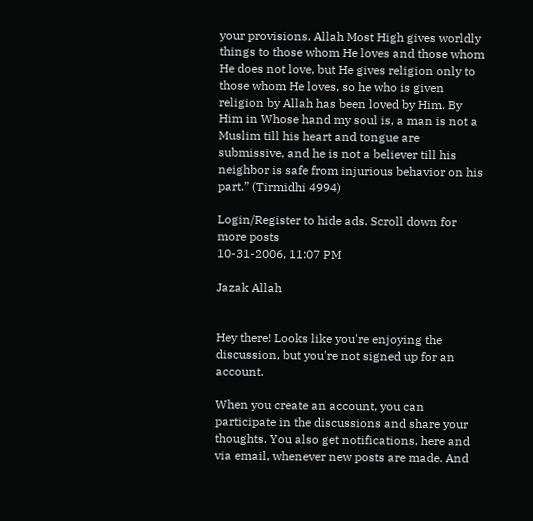your provisions. Allah Most High gives worldly things to those whom He loves and those whom He does not love, but He gives religion only to those whom He loves, so he who is given religion by Allah has been loved by Him. By Him in Whose hand my soul is, a man is not a Muslim till his heart and tongue are submissive, and he is not a believer till his neighbor is safe from injurious behavior on his part.” (Tirmidhi 4994)

Login/Register to hide ads. Scroll down for more posts
10-31-2006, 11:07 PM

Jazak Allah


Hey there! Looks like you're enjoying the discussion, but you're not signed up for an account.

When you create an account, you can participate in the discussions and share your thoughts. You also get notifications, here and via email, whenever new posts are made. And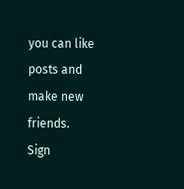you can like posts and make new friends.
Sign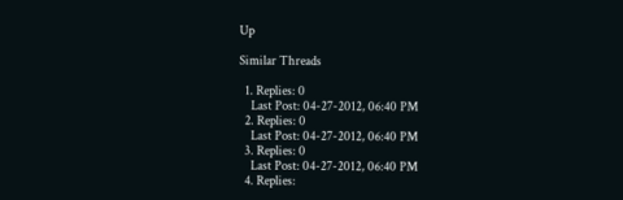Up

Similar Threads

  1. Replies: 0
    Last Post: 04-27-2012, 06:40 PM
  2. Replies: 0
    Last Post: 04-27-2012, 06:40 PM
  3. Replies: 0
    Last Post: 04-27-2012, 06:40 PM
  4. Replies: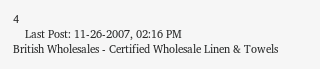4
    Last Post: 11-26-2007, 02:16 PM
British Wholesales - Certified Wholesale Linen & Towels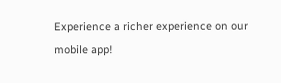Experience a richer experience on our mobile app!